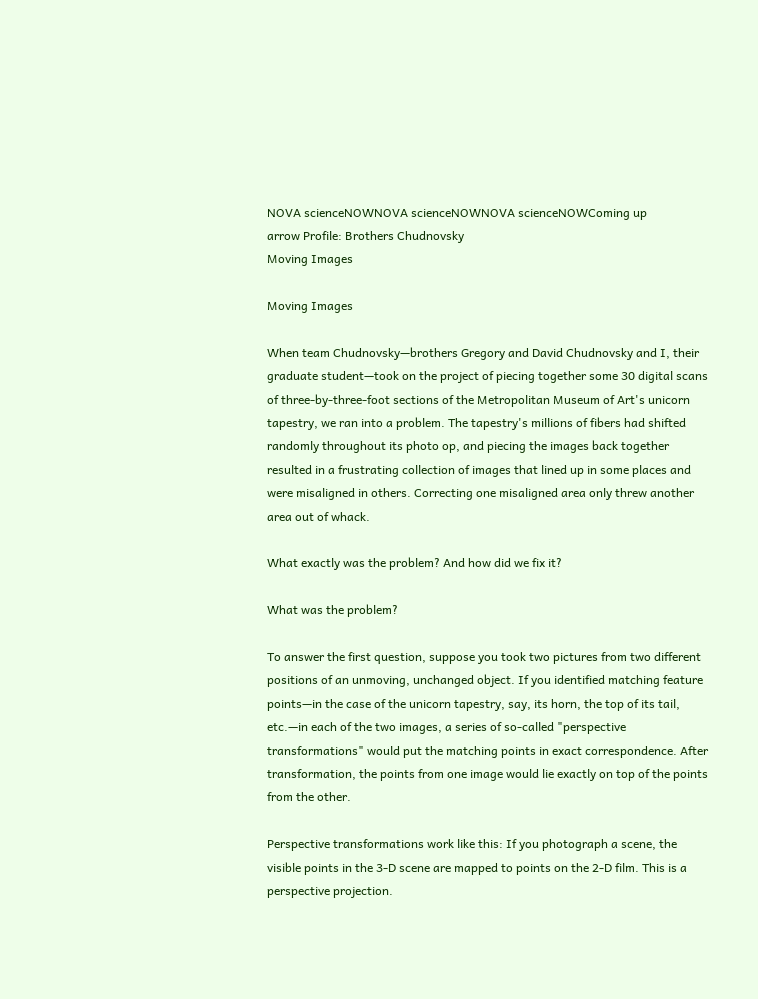NOVA scienceNOWNOVA scienceNOWNOVA scienceNOWComing up
arrow Profile: Brothers Chudnovsky
Moving Images

Moving Images

When team Chudnovsky—brothers Gregory and David Chudnovsky and I, their graduate student—took on the project of piecing together some 30 digital scans of three-by-three-foot sections of the Metropolitan Museum of Art's unicorn tapestry, we ran into a problem. The tapestry's millions of fibers had shifted randomly throughout its photo op, and piecing the images back together resulted in a frustrating collection of images that lined up in some places and were misaligned in others. Correcting one misaligned area only threw another area out of whack.

What exactly was the problem? And how did we fix it?

What was the problem?

To answer the first question, suppose you took two pictures from two different positions of an unmoving, unchanged object. If you identified matching feature points—in the case of the unicorn tapestry, say, its horn, the top of its tail, etc.—in each of the two images, a series of so-called "perspective transformations" would put the matching points in exact correspondence. After transformation, the points from one image would lie exactly on top of the points from the other.

Perspective transformations work like this: If you photograph a scene, the visible points in the 3-D scene are mapped to points on the 2-D film. This is a perspective projection.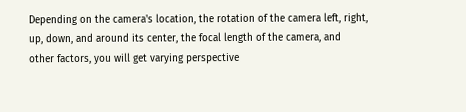Depending on the camera's location, the rotation of the camera left, right, up, down, and around its center, the focal length of the camera, and other factors, you will get varying perspective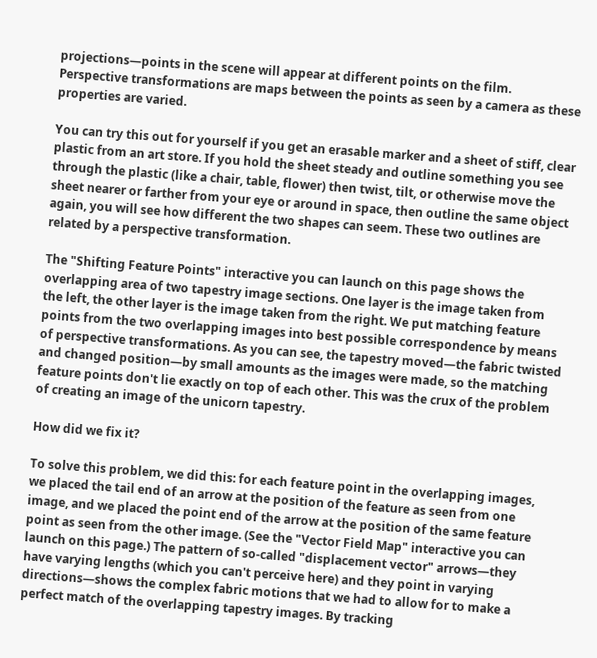projections—points in the scene will appear at different points on the film. Perspective transformations are maps between the points as seen by a camera as these properties are varied.

You can try this out for yourself if you get an erasable marker and a sheet of stiff, clear plastic from an art store. If you hold the sheet steady and outline something you see through the plastic (like a chair, table, flower) then twist, tilt, or otherwise move the sheet nearer or farther from your eye or around in space, then outline the same object again, you will see how different the two shapes can seem. These two outlines are related by a perspective transformation.

The "Shifting Feature Points" interactive you can launch on this page shows the overlapping area of two tapestry image sections. One layer is the image taken from the left, the other layer is the image taken from the right. We put matching feature points from the two overlapping images into best possible correspondence by means of perspective transformations. As you can see, the tapestry moved—the fabric twisted and changed position—by small amounts as the images were made, so the matching feature points don't lie exactly on top of each other. This was the crux of the problem of creating an image of the unicorn tapestry.

How did we fix it?

To solve this problem, we did this: for each feature point in the overlapping images, we placed the tail end of an arrow at the position of the feature as seen from one image, and we placed the point end of the arrow at the position of the same feature point as seen from the other image. (See the "Vector Field Map" interactive you can launch on this page.) The pattern of so-called "displacement vector" arrows—they have varying lengths (which you can't perceive here) and they point in varying directions—shows the complex fabric motions that we had to allow for to make a perfect match of the overlapping tapestry images. By tracking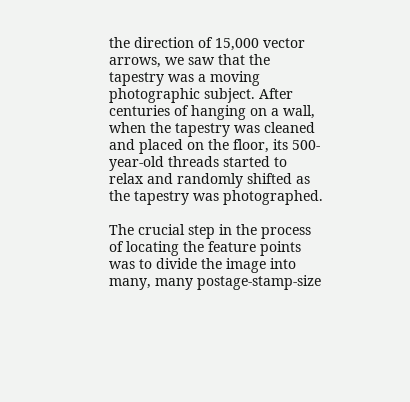the direction of 15,000 vector arrows, we saw that the tapestry was a moving photographic subject. After centuries of hanging on a wall, when the tapestry was cleaned and placed on the floor, its 500-year-old threads started to relax and randomly shifted as the tapestry was photographed.

The crucial step in the process of locating the feature points was to divide the image into many, many postage-stamp-size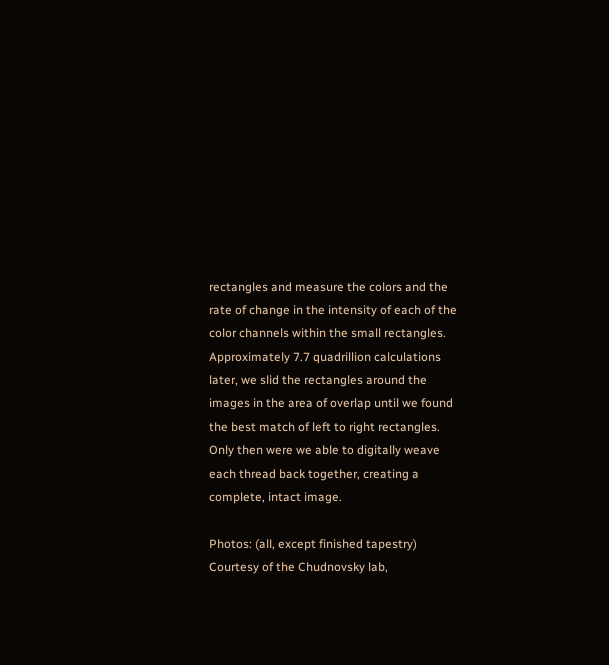rectangles and measure the colors and the rate of change in the intensity of each of the color channels within the small rectangles. Approximately 7.7 quadrillion calculations later, we slid the rectangles around the images in the area of overlap until we found the best match of left to right rectangles. Only then were we able to digitally weave each thread back together, creating a complete, intact image.

Photos: (all, except finished tapestry) Courtesy of the Chudnovsky lab,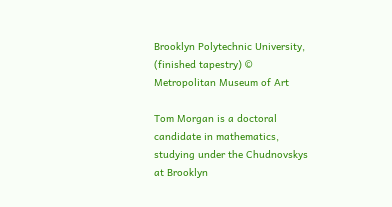Brooklyn Polytechnic University, (finished tapestry) © Metropolitan Museum of Art

Tom Morgan is a doctoral candidate in mathematics, studying under the Chudnovskys at Brooklyn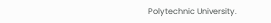Polytechnic University.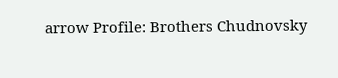arrow Profile: Brothers Chudnovsky